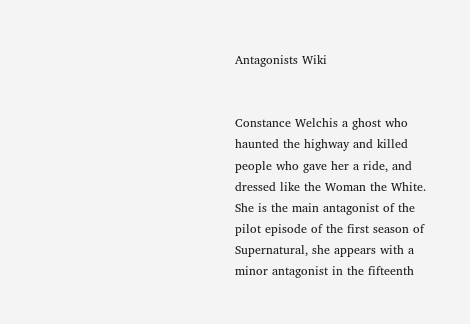Antagonists Wiki


Constance Welchis a ghost who haunted the highway and killed people who gave her a ride, and dressed like the Woman the White. She is the main antagonist of the pilot episode of the first season of Supernatural, she appears with a minor antagonist in the fifteenth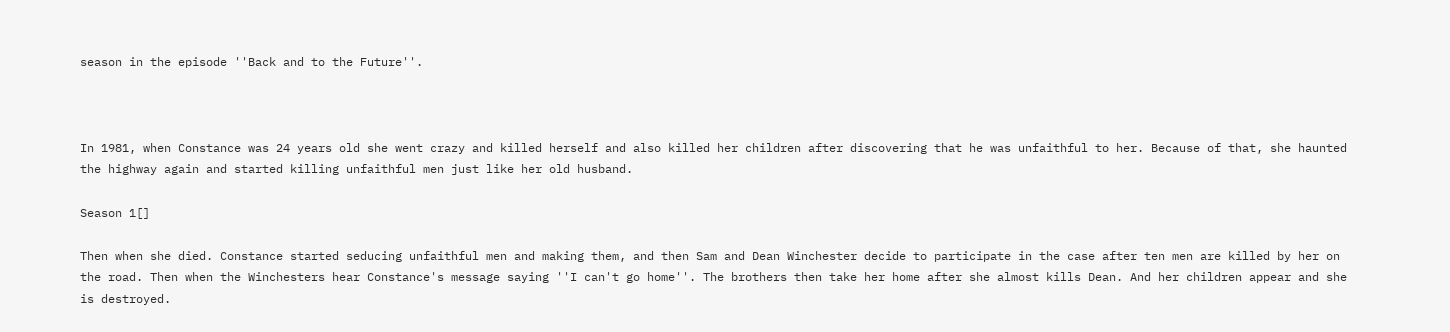season in the episode ''Back and to the Future''.



In 1981, when Constance was 24 years old she went crazy and killed herself and also killed her children after discovering that he was unfaithful to her. Because of that, she haunted the highway again and started killing unfaithful men just like her old husband.

Season 1[]

Then when she died. Constance started seducing unfaithful men and making them, and then Sam and Dean Winchester decide to participate in the case after ten men are killed by her on the road. Then when the Winchesters hear Constance's message saying ''I can't go home''. The brothers then take her home after she almost kills Dean. And her children appear and she is destroyed.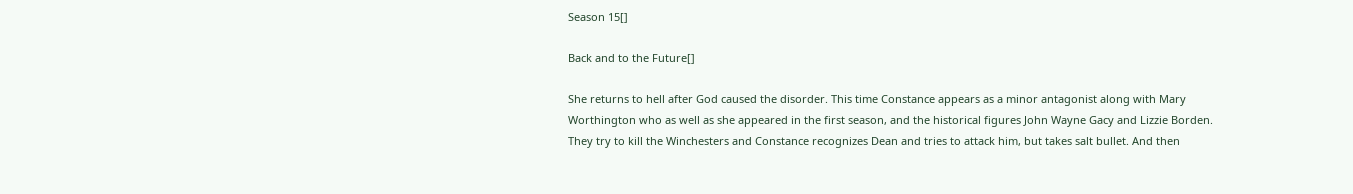Season 15[]

Back and to the Future[]

She returns to hell after God caused the disorder. This time Constance appears as a minor antagonist along with Mary Worthington who as well as she appeared in the first season, and the historical figures John Wayne Gacy and Lizzie Borden. They try to kill the Winchesters and Constance recognizes Dean and tries to attack him, but takes salt bullet. And then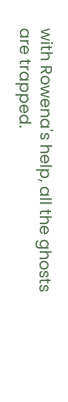with Rowena's help, all the ghosts are trapped.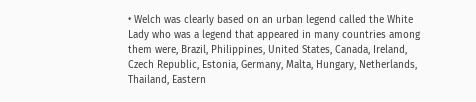• Welch was clearly based on an urban legend called the White Lady who was a legend that appeared in many countries among them were, Brazil, Philippines, United States, Canada, Ireland, Czech Republic, Estonia, Germany, Malta, Hungary, Netherlands, Thailand, Eastern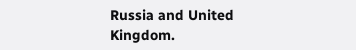Russia and United Kingdom.